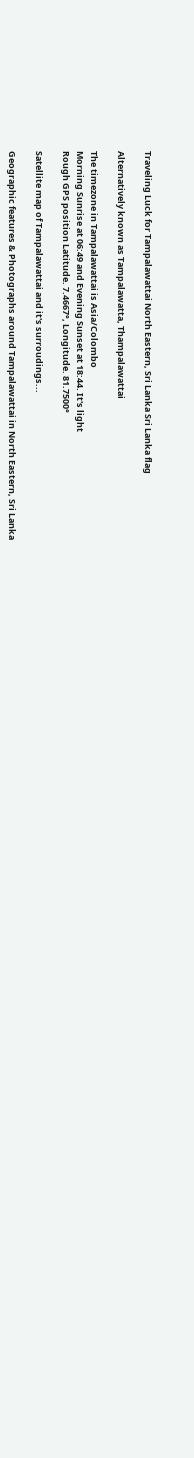Traveling Luck for Tampalawattai North Eastern, Sri Lanka Sri Lanka flag

Alternatively known as Tampalawatta, Thampalawattai

The timezone in Tampalawattai is Asia/Colombo
Morning Sunrise at 06:49 and Evening Sunset at 18:44. It's light
Rough GPS position Latitude. 7.4667°, Longitude. 81.7500°

Satellite map of Tampalawattai and it's surroudings...

Geographic features & Photographs around Tampalawattai in North Eastern, Sri Lanka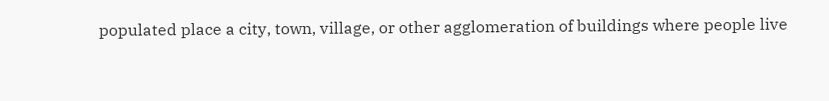populated place a city, town, village, or other agglomeration of buildings where people live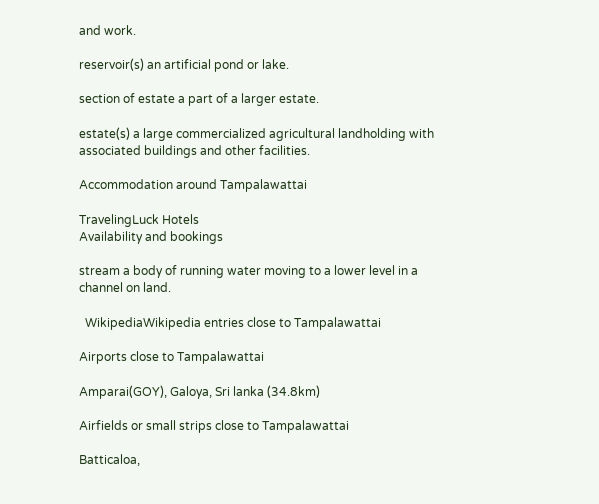and work.

reservoir(s) an artificial pond or lake.

section of estate a part of a larger estate.

estate(s) a large commercialized agricultural landholding with associated buildings and other facilities.

Accommodation around Tampalawattai

TravelingLuck Hotels
Availability and bookings

stream a body of running water moving to a lower level in a channel on land.

  WikipediaWikipedia entries close to Tampalawattai

Airports close to Tampalawattai

Amparai(GOY), Galoya, Sri lanka (34.8km)

Airfields or small strips close to Tampalawattai

Batticaloa,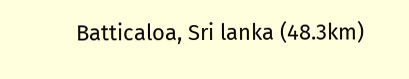Batticaloa, Sri lanka (48.3km)